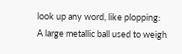look up any word, like plopping:
A large metallic ball used to weigh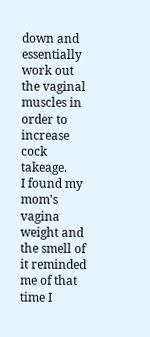down and essentially work out the vaginal muscles in order to increase cock takeage.
I found my mom's vagina weight and the smell of it reminded me of that time I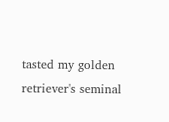tasted my golden retriever's seminal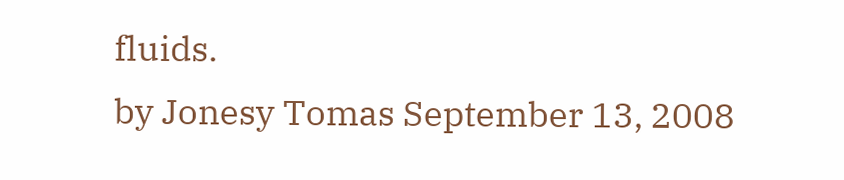fluids.
by Jonesy Tomas September 13, 2008